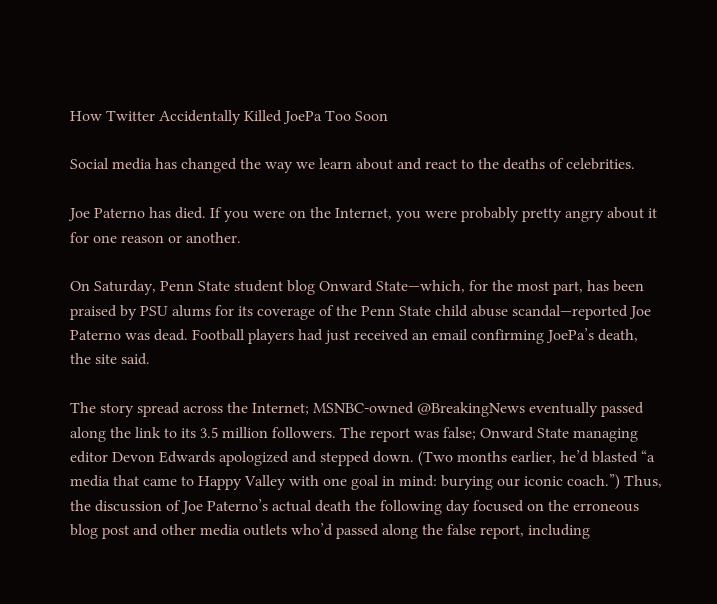How Twitter Accidentally Killed JoePa Too Soon

Social media has changed the way we learn about and react to the deaths of celebrities.

Joe Paterno has died. If you were on the Internet, you were probably pretty angry about it for one reason or another.

On Saturday, Penn State student blog Onward State—which, for the most part, has been praised by PSU alums for its coverage of the Penn State child abuse scandal—reported Joe Paterno was dead. Football players had just received an email confirming JoePa’s death, the site said.

The story spread across the Internet; MSNBC-owned @BreakingNews eventually passed along the link to its 3.5 million followers. The report was false; Onward State managing editor Devon Edwards apologized and stepped down. (Two months earlier, he’d blasted “a media that came to Happy Valley with one goal in mind: burying our iconic coach.”) Thus, the discussion of Joe Paterno’s actual death the following day focused on the erroneous blog post and other media outlets who’d passed along the false report, including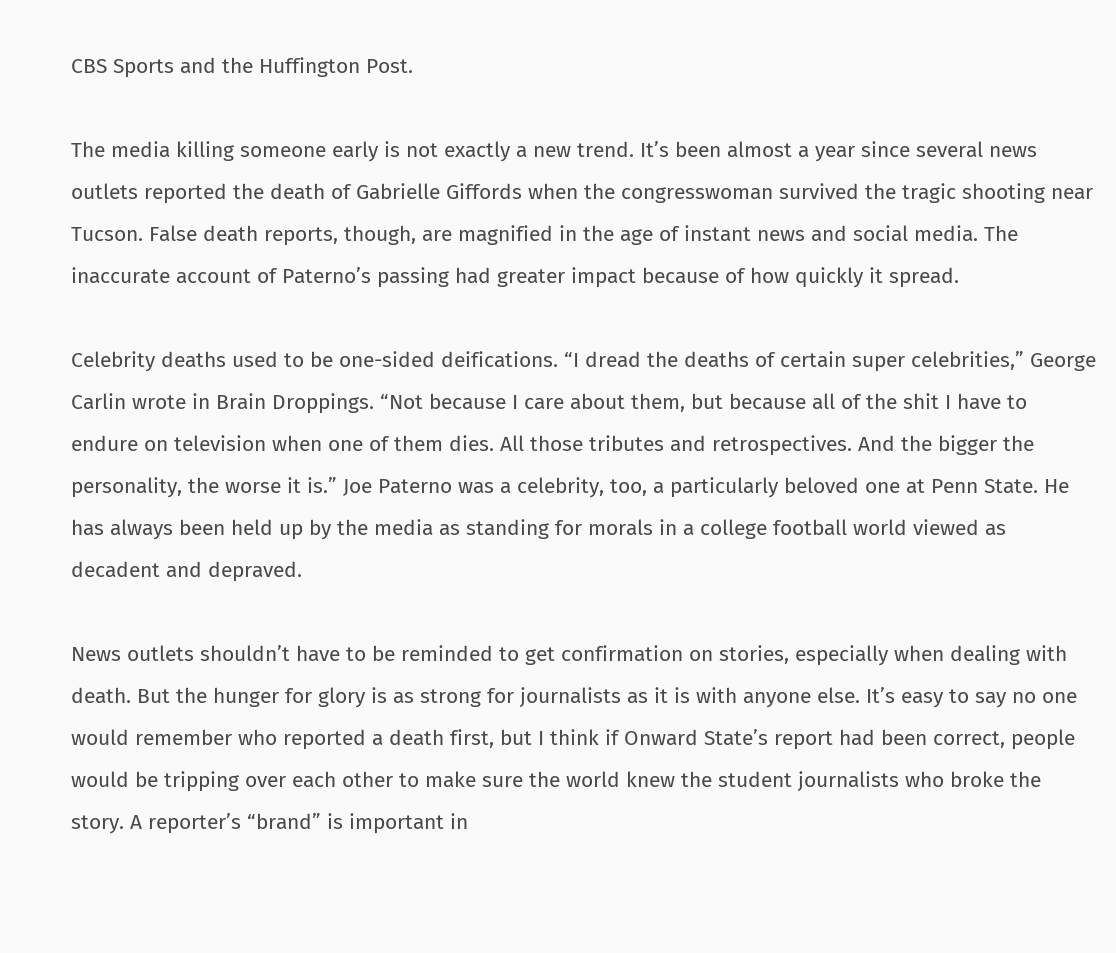CBS Sports and the Huffington Post.

The media killing someone early is not exactly a new trend. It’s been almost a year since several news outlets reported the death of Gabrielle Giffords when the congresswoman survived the tragic shooting near Tucson. False death reports, though, are magnified in the age of instant news and social media. The inaccurate account of Paterno’s passing had greater impact because of how quickly it spread.

Celebrity deaths used to be one-sided deifications. “I dread the deaths of certain super celebrities,” George Carlin wrote in Brain Droppings. “Not because I care about them, but because all of the shit I have to endure on television when one of them dies. All those tributes and retrospectives. And the bigger the personality, the worse it is.” Joe Paterno was a celebrity, too, a particularly beloved one at Penn State. He has always been held up by the media as standing for morals in a college football world viewed as decadent and depraved.

News outlets shouldn’t have to be reminded to get confirmation on stories, especially when dealing with death. But the hunger for glory is as strong for journalists as it is with anyone else. It’s easy to say no one would remember who reported a death first, but I think if Onward State’s report had been correct, people would be tripping over each other to make sure the world knew the student journalists who broke the story. A reporter’s “brand” is important in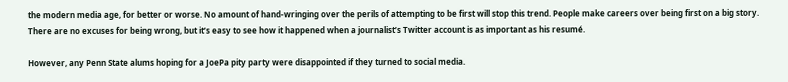the modern media age, for better or worse. No amount of hand-wringing over the perils of attempting to be first will stop this trend. People make careers over being first on a big story. There are no excuses for being wrong, but it’s easy to see how it happened when a journalist’s Twitter account is as important as his resumé.

However, any Penn State alums hoping for a JoePa pity party were disappointed if they turned to social media.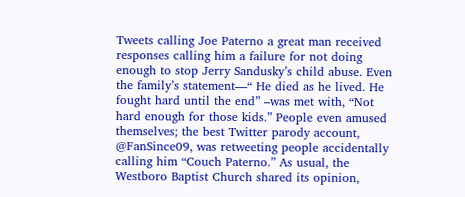Tweets calling Joe Paterno a great man received responses calling him a failure for not doing enough to stop Jerry Sandusky’s child abuse. Even the family’s statement—“ He died as he lived. He fought hard until the end” –was met with, “Not hard enough for those kids.” People even amused themselves; the best Twitter parody account, @FanSince09, was retweeting people accidentally calling him “Couch Paterno.” As usual, the Westboro Baptist Church shared its opinion,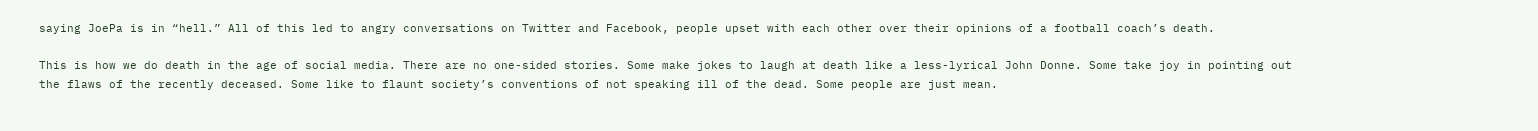saying JoePa is in “hell.” All of this led to angry conversations on Twitter and Facebook, people upset with each other over their opinions of a football coach’s death.

This is how we do death in the age of social media. There are no one-sided stories. Some make jokes to laugh at death like a less-lyrical John Donne. Some take joy in pointing out the flaws of the recently deceased. Some like to flaunt society’s conventions of not speaking ill of the dead. Some people are just mean.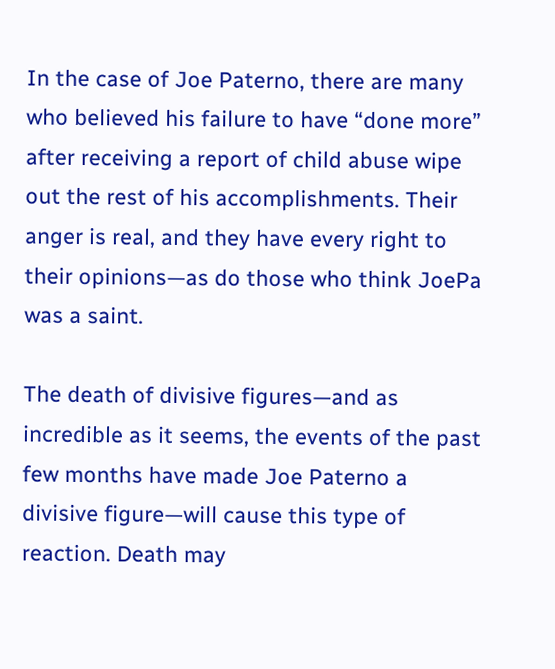In the case of Joe Paterno, there are many who believed his failure to have “done more” after receiving a report of child abuse wipe out the rest of his accomplishments. Their anger is real, and they have every right to their opinions—as do those who think JoePa was a saint.

The death of divisive figures—and as incredible as it seems, the events of the past few months have made Joe Paterno a divisive figure—will cause this type of reaction. Death may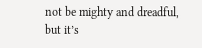not be mighty and dreadful, but it’s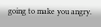going to make you angry.